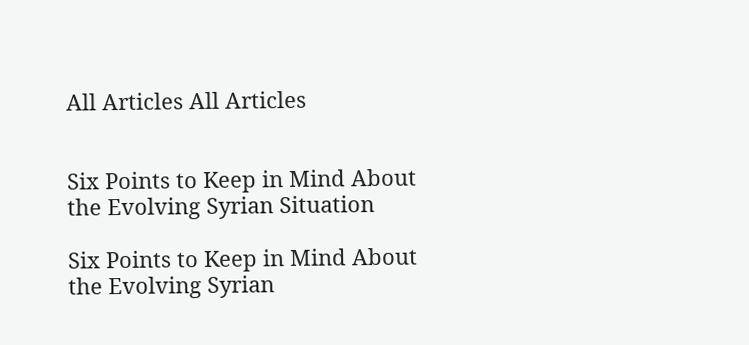All Articles All Articles


Six Points to Keep in Mind About the Evolving Syrian Situation

Six Points to Keep in Mind About the Evolving Syrian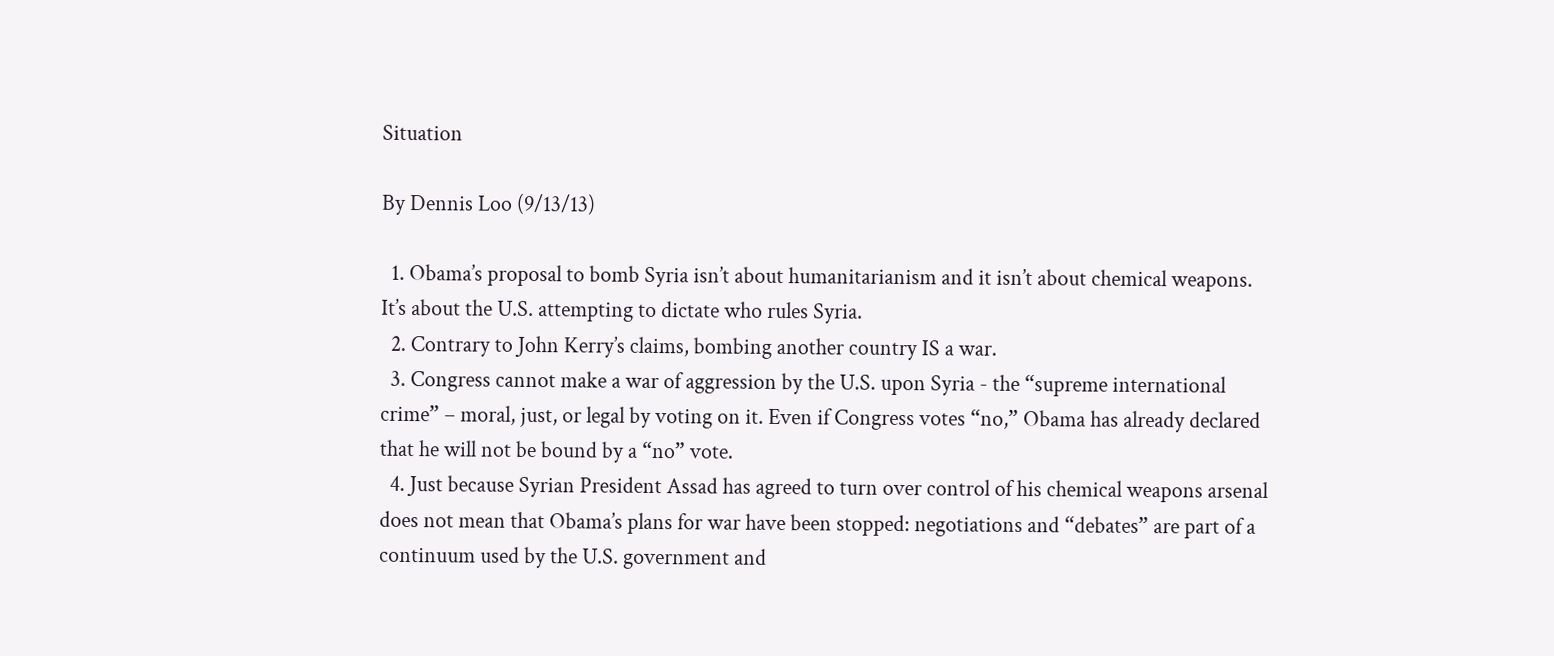Situation

By Dennis Loo (9/13/13)

  1. Obama’s proposal to bomb Syria isn’t about humanitarianism and it isn’t about chemical weapons. It’s about the U.S. attempting to dictate who rules Syria.
  2. Contrary to John Kerry’s claims, bombing another country IS a war.
  3. Congress cannot make a war of aggression by the U.S. upon Syria - the “supreme international crime” – moral, just, or legal by voting on it. Even if Congress votes “no,” Obama has already declared that he will not be bound by a “no” vote.
  4. Just because Syrian President Assad has agreed to turn over control of his chemical weapons arsenal does not mean that Obama’s plans for war have been stopped: negotiations and “debates” are part of a continuum used by the U.S. government and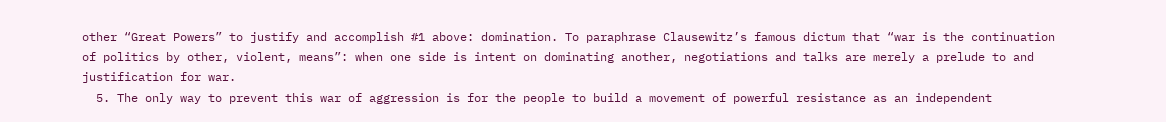other “Great Powers” to justify and accomplish #1 above: domination. To paraphrase Clausewitz’s famous dictum that “war is the continuation of politics by other, violent, means”: when one side is intent on dominating another, negotiations and talks are merely a prelude to and justification for war.
  5. The only way to prevent this war of aggression is for the people to build a movement of powerful resistance as an independent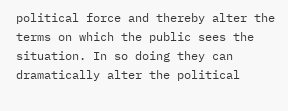political force and thereby alter the terms on which the public sees the situation. In so doing they can dramatically alter the political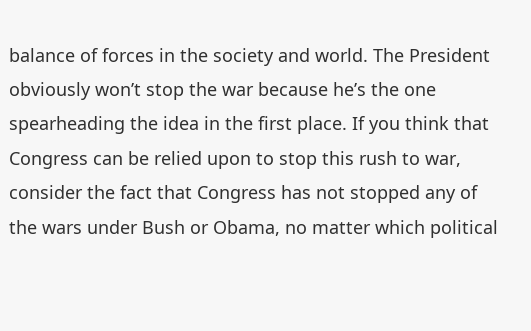balance of forces in the society and world. The President obviously won’t stop the war because he’s the one spearheading the idea in the first place. If you think that Congress can be relied upon to stop this rush to war, consider the fact that Congress has not stopped any of the wars under Bush or Obama, no matter which political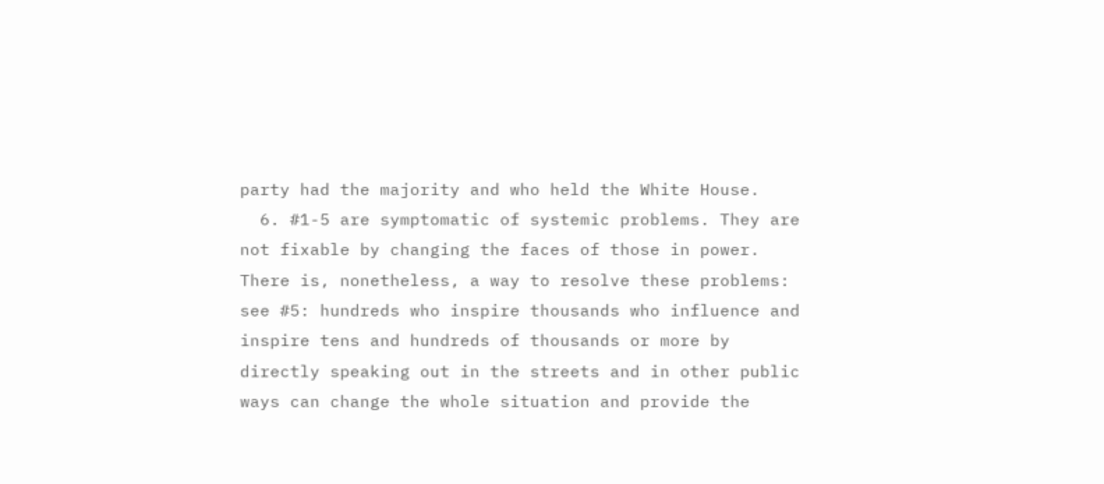party had the majority and who held the White House.
  6. #1-5 are symptomatic of systemic problems. They are not fixable by changing the faces of those in power. There is, nonetheless, a way to resolve these problems: see #5: hundreds who inspire thousands who influence and inspire tens and hundreds of thousands or more by directly speaking out in the streets and in other public ways can change the whole situation and provide the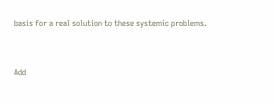basis for a real solution to these systemic problems.


Add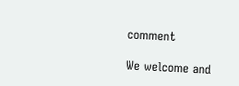comment

We welcome and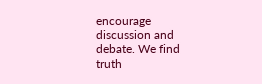encourage discussion and debate. We find truth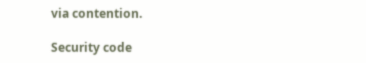via contention.

Security code